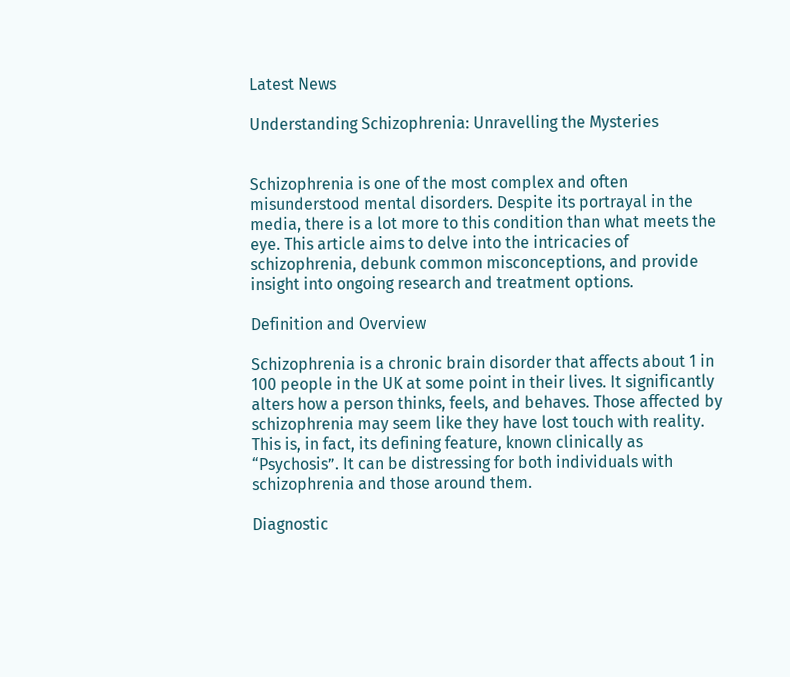Latest News

Understanding Schizophrenia: Unravelling the Mysteries


Schizophrenia is one of the most complex and often misunderstood mental disorders. Despite its portrayal in the media, there is a lot more to this condition than what meets the eye. This article aims to delve into the intricacies of schizophrenia, debunk common misconceptions, and provide insight into ongoing research and treatment options.

Definition and Overview

Schizophrenia is a chronic brain disorder that affects about 1 in 100 people in the UK at some point in their lives. It significantly alters how a person thinks, feels, and behaves. Those affected by schizophrenia may seem like they have lost touch with reality. This is, in fact, its defining feature, known clinically as “Psychosis”. It can be distressing for both individuals with schizophrenia and those around them.

Diagnostic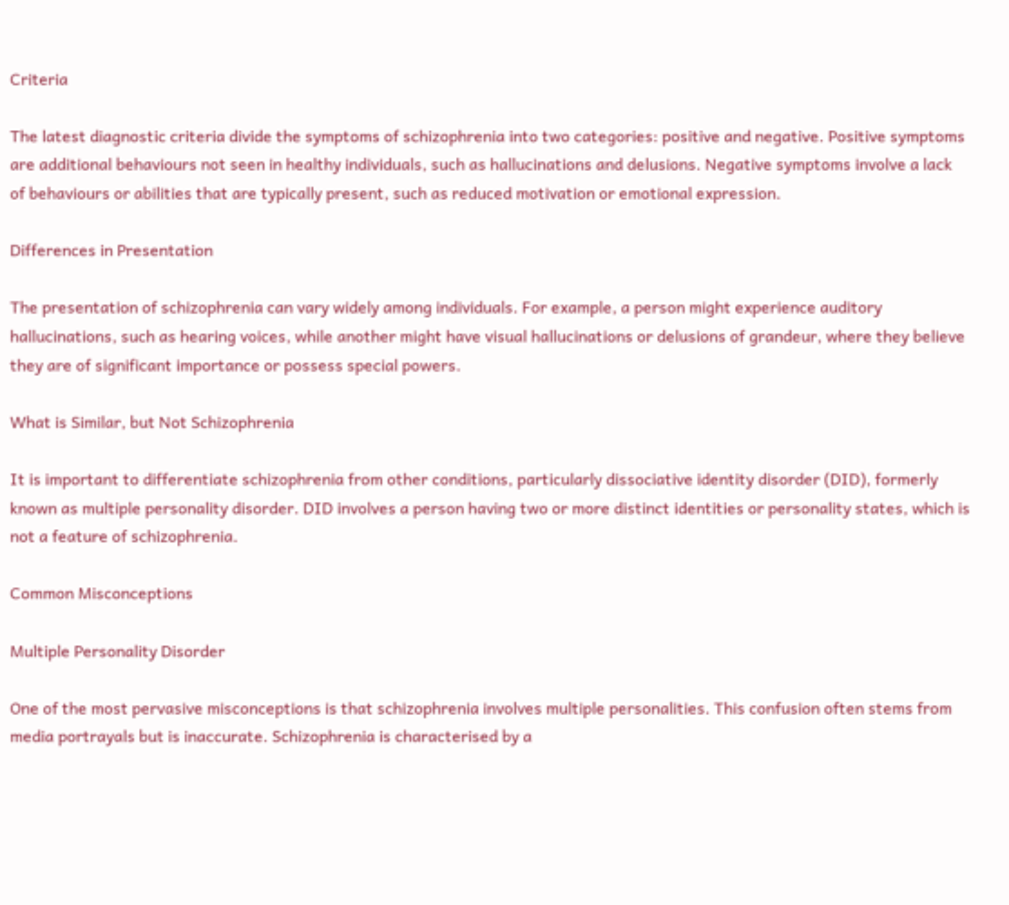Criteria

The latest diagnostic criteria divide the symptoms of schizophrenia into two categories: positive and negative. Positive symptoms are additional behaviours not seen in healthy individuals, such as hallucinations and delusions. Negative symptoms involve a lack of behaviours or abilities that are typically present, such as reduced motivation or emotional expression.

Differences in Presentation

The presentation of schizophrenia can vary widely among individuals. For example, a person might experience auditory hallucinations, such as hearing voices, while another might have visual hallucinations or delusions of grandeur, where they believe they are of significant importance or possess special powers.

What is Similar, but Not Schizophrenia

It is important to differentiate schizophrenia from other conditions, particularly dissociative identity disorder (DID), formerly known as multiple personality disorder. DID involves a person having two or more distinct identities or personality states, which is not a feature of schizophrenia.

Common Misconceptions

Multiple Personality Disorder

One of the most pervasive misconceptions is that schizophrenia involves multiple personalities. This confusion often stems from media portrayals but is inaccurate. Schizophrenia is characterised by a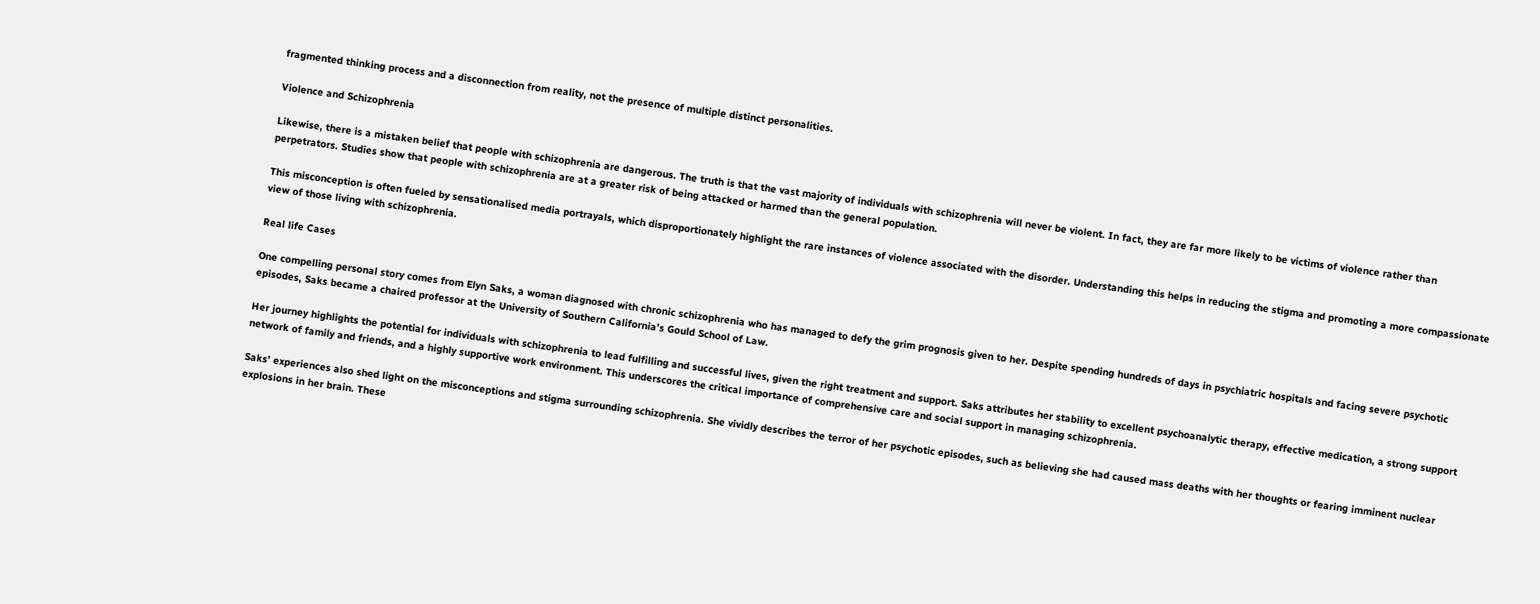fragmented thinking process and a disconnection from reality, not the presence of multiple distinct personalities.

Violence and Schizophrenia

Likewise, there is a mistaken belief that people with schizophrenia are dangerous. The truth is that the vast majority of individuals with schizophrenia will never be violent. In fact, they are far more likely to be victims of violence rather than perpetrators. Studies show that people with schizophrenia are at a greater risk of being attacked or harmed than the general population.

This misconception is often fueled by sensationalised media portrayals, which disproportionately highlight the rare instances of violence associated with the disorder. Understanding this helps in reducing the stigma and promoting a more compassionate view of those living with schizophrenia.

Real life Cases

One compelling personal story comes from Elyn Saks, a woman diagnosed with chronic schizophrenia who has managed to defy the grim prognosis given to her. Despite spending hundreds of days in psychiatric hospitals and facing severe psychotic episodes, Saks became a chaired professor at the University of Southern California’s Gould School of Law.

Her journey highlights the potential for individuals with schizophrenia to lead fulfilling and successful lives, given the right treatment and support. Saks attributes her stability to excellent psychoanalytic therapy, effective medication, a strong support network of family and friends, and a highly supportive work environment. This underscores the critical importance of comprehensive care and social support in managing schizophrenia.

Saks’ experiences also shed light on the misconceptions and stigma surrounding schizophrenia. She vividly describes the terror of her psychotic episodes, such as believing she had caused mass deaths with her thoughts or fearing imminent nuclear explosions in her brain. These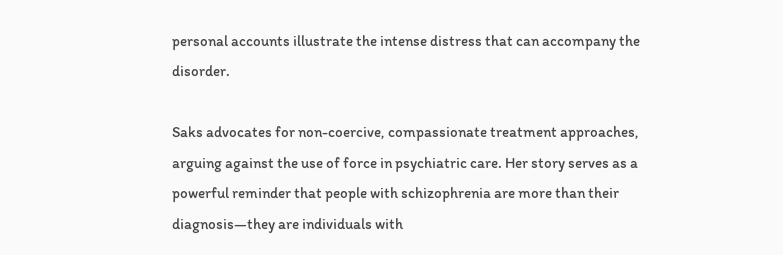personal accounts illustrate the intense distress that can accompany the disorder.

Saks advocates for non-coercive, compassionate treatment approaches, arguing against the use of force in psychiatric care. Her story serves as a powerful reminder that people with schizophrenia are more than their diagnosis—they are individuals with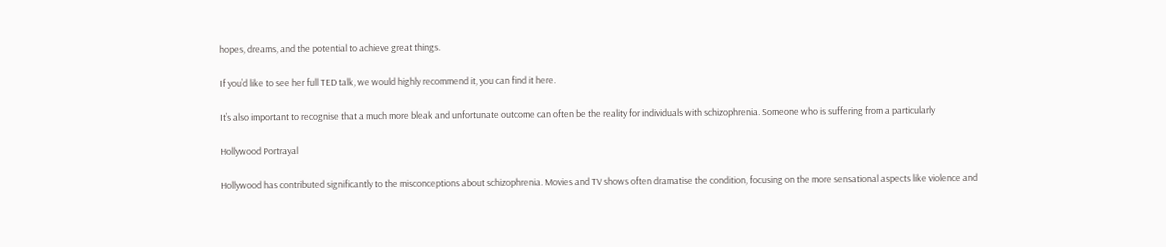hopes, dreams, and the potential to achieve great things.

If you’d like to see her full TED talk, we would highly recommend it, you can find it here.

It’s also important to recognise that a much more bleak and unfortunate outcome can often be the reality for individuals with schizophrenia. Someone who is suffering from a particularly

Hollywood Portrayal

Hollywood has contributed significantly to the misconceptions about schizophrenia. Movies and TV shows often dramatise the condition, focusing on the more sensational aspects like violence and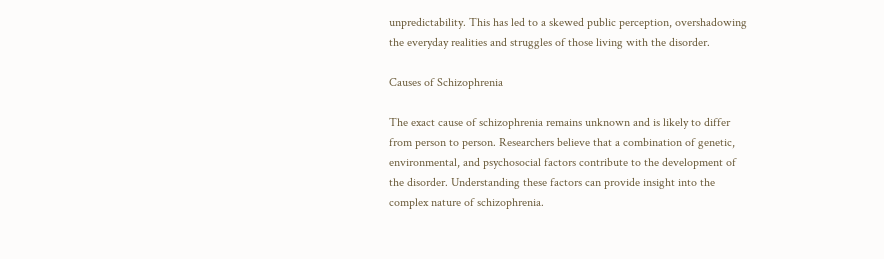unpredictability. This has led to a skewed public perception, overshadowing the everyday realities and struggles of those living with the disorder.

Causes of Schizophrenia

The exact cause of schizophrenia remains unknown and is likely to differ from person to person. Researchers believe that a combination of genetic, environmental, and psychosocial factors contribute to the development of the disorder. Understanding these factors can provide insight into the complex nature of schizophrenia.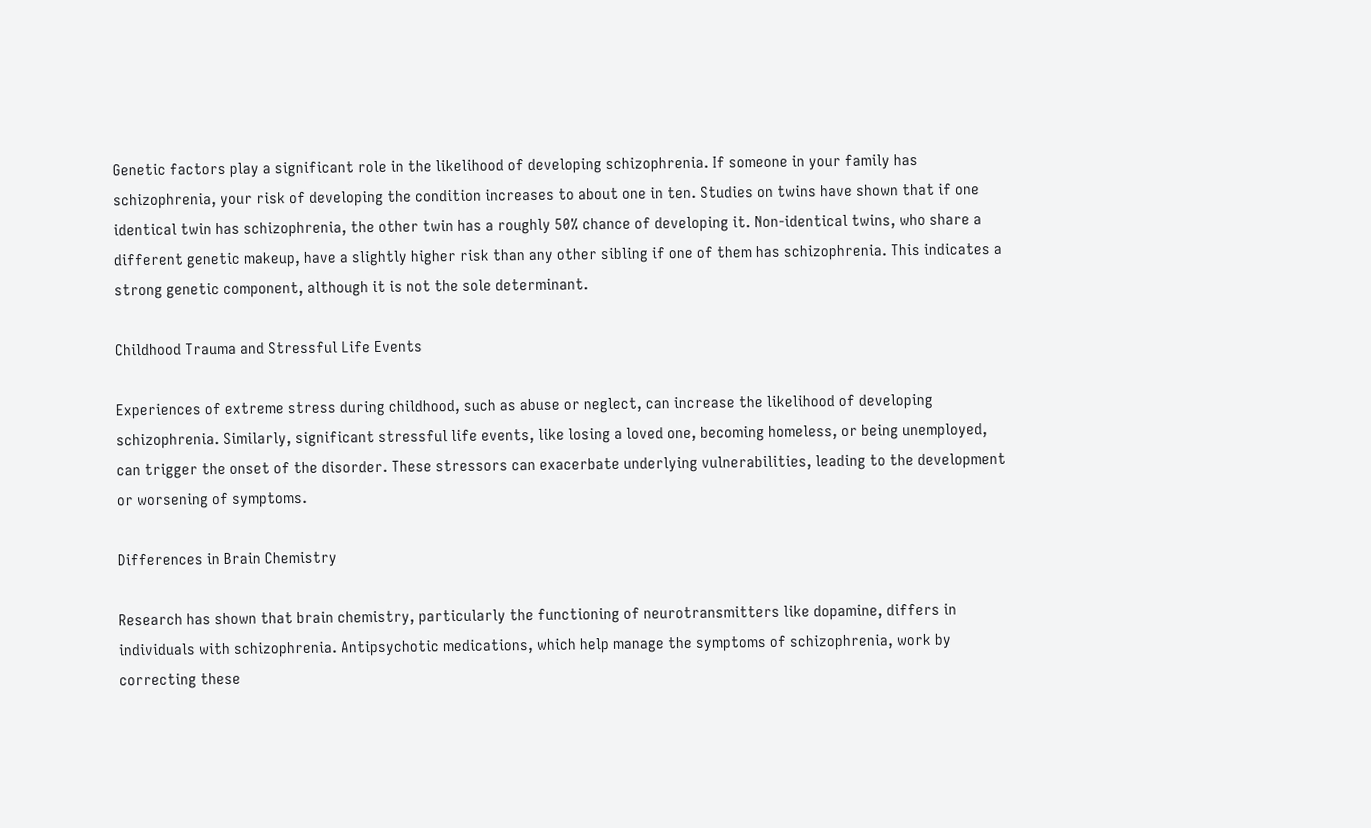Genetic factors play a significant role in the likelihood of developing schizophrenia. If someone in your family has schizophrenia, your risk of developing the condition increases to about one in ten. Studies on twins have shown that if one identical twin has schizophrenia, the other twin has a roughly 50% chance of developing it. Non-identical twins, who share a different genetic makeup, have a slightly higher risk than any other sibling if one of them has schizophrenia. This indicates a strong genetic component, although it is not the sole determinant.

Childhood Trauma and Stressful Life Events

Experiences of extreme stress during childhood, such as abuse or neglect, can increase the likelihood of developing schizophrenia. Similarly, significant stressful life events, like losing a loved one, becoming homeless, or being unemployed, can trigger the onset of the disorder. These stressors can exacerbate underlying vulnerabilities, leading to the development or worsening of symptoms.

Differences in Brain Chemistry

Research has shown that brain chemistry, particularly the functioning of neurotransmitters like dopamine, differs in individuals with schizophrenia. Antipsychotic medications, which help manage the symptoms of schizophrenia, work by correcting these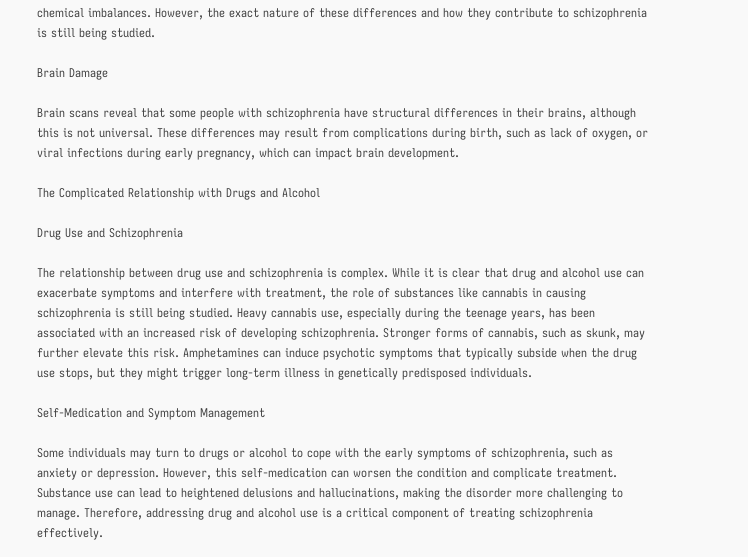chemical imbalances. However, the exact nature of these differences and how they contribute to schizophrenia is still being studied.

Brain Damage

Brain scans reveal that some people with schizophrenia have structural differences in their brains, although this is not universal. These differences may result from complications during birth, such as lack of oxygen, or viral infections during early pregnancy, which can impact brain development.

The Complicated Relationship with Drugs and Alcohol

Drug Use and Schizophrenia

The relationship between drug use and schizophrenia is complex. While it is clear that drug and alcohol use can exacerbate symptoms and interfere with treatment, the role of substances like cannabis in causing schizophrenia is still being studied. Heavy cannabis use, especially during the teenage years, has been associated with an increased risk of developing schizophrenia. Stronger forms of cannabis, such as skunk, may further elevate this risk. Amphetamines can induce psychotic symptoms that typically subside when the drug use stops, but they might trigger long-term illness in genetically predisposed individuals.

Self-Medication and Symptom Management

Some individuals may turn to drugs or alcohol to cope with the early symptoms of schizophrenia, such as anxiety or depression. However, this self-medication can worsen the condition and complicate treatment. Substance use can lead to heightened delusions and hallucinations, making the disorder more challenging to manage. Therefore, addressing drug and alcohol use is a critical component of treating schizophrenia effectively.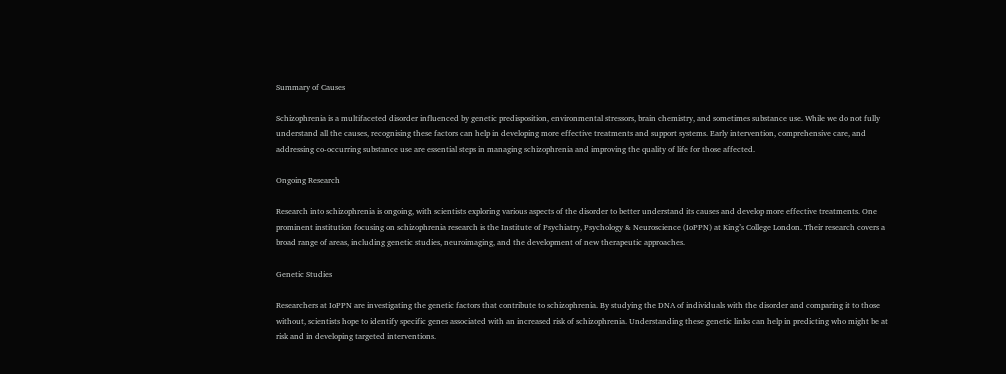Summary of Causes

Schizophrenia is a multifaceted disorder influenced by genetic predisposition, environmental stressors, brain chemistry, and sometimes substance use. While we do not fully understand all the causes, recognising these factors can help in developing more effective treatments and support systems. Early intervention, comprehensive care, and addressing co-occurring substance use are essential steps in managing schizophrenia and improving the quality of life for those affected.

Ongoing Research

Research into schizophrenia is ongoing, with scientists exploring various aspects of the disorder to better understand its causes and develop more effective treatments. One prominent institution focusing on schizophrenia research is the Institute of Psychiatry, Psychology & Neuroscience (IoPPN) at King’s College London. Their research covers a broad range of areas, including genetic studies, neuroimaging, and the development of new therapeutic approaches.

Genetic Studies

Researchers at IoPPN are investigating the genetic factors that contribute to schizophrenia. By studying the DNA of individuals with the disorder and comparing it to those without, scientists hope to identify specific genes associated with an increased risk of schizophrenia. Understanding these genetic links can help in predicting who might be at risk and in developing targeted interventions.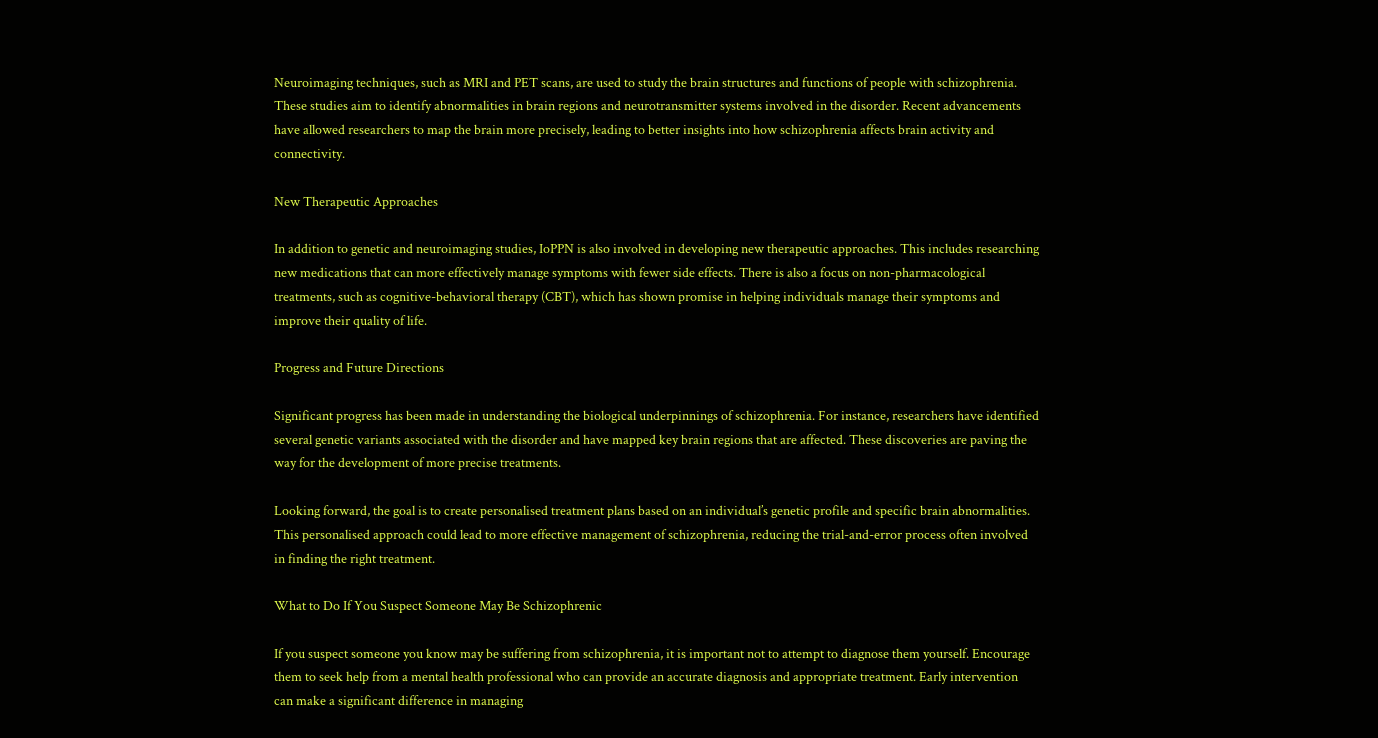Neuroimaging techniques, such as MRI and PET scans, are used to study the brain structures and functions of people with schizophrenia. These studies aim to identify abnormalities in brain regions and neurotransmitter systems involved in the disorder. Recent advancements have allowed researchers to map the brain more precisely, leading to better insights into how schizophrenia affects brain activity and connectivity.

New Therapeutic Approaches

In addition to genetic and neuroimaging studies, IoPPN is also involved in developing new therapeutic approaches. This includes researching new medications that can more effectively manage symptoms with fewer side effects. There is also a focus on non-pharmacological treatments, such as cognitive-behavioral therapy (CBT), which has shown promise in helping individuals manage their symptoms and improve their quality of life.

Progress and Future Directions

Significant progress has been made in understanding the biological underpinnings of schizophrenia. For instance, researchers have identified several genetic variants associated with the disorder and have mapped key brain regions that are affected. These discoveries are paving the way for the development of more precise treatments.

Looking forward, the goal is to create personalised treatment plans based on an individual’s genetic profile and specific brain abnormalities. This personalised approach could lead to more effective management of schizophrenia, reducing the trial-and-error process often involved in finding the right treatment.

What to Do If You Suspect Someone May Be Schizophrenic

If you suspect someone you know may be suffering from schizophrenia, it is important not to attempt to diagnose them yourself. Encourage them to seek help from a mental health professional who can provide an accurate diagnosis and appropriate treatment. Early intervention can make a significant difference in managing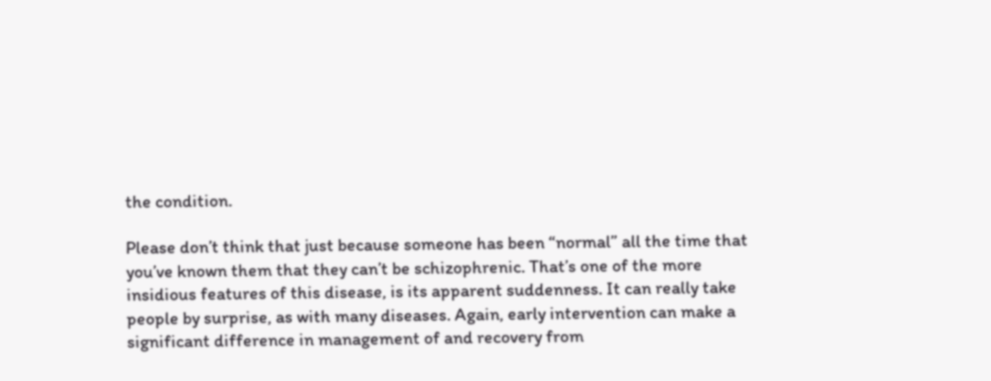the condition.

Please don’t think that just because someone has been “normal” all the time that you’ve known them that they can’t be schizophrenic. That’s one of the more insidious features of this disease, is its apparent suddenness. It can really take people by surprise, as with many diseases. Again, early intervention can make a significant difference in management of and recovery from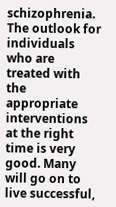schizophrenia. The outlook for individuals who are treated with the appropriate interventions at the right time is very good. Many will go on to live successful,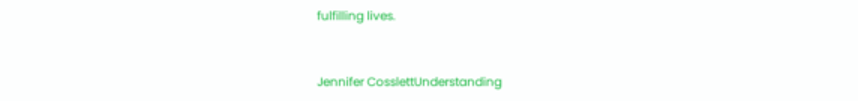fulfilling lives.


Jennifer CosslettUnderstanding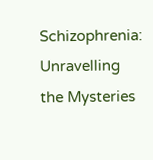Schizophrenia: Unravelling the Mysteries